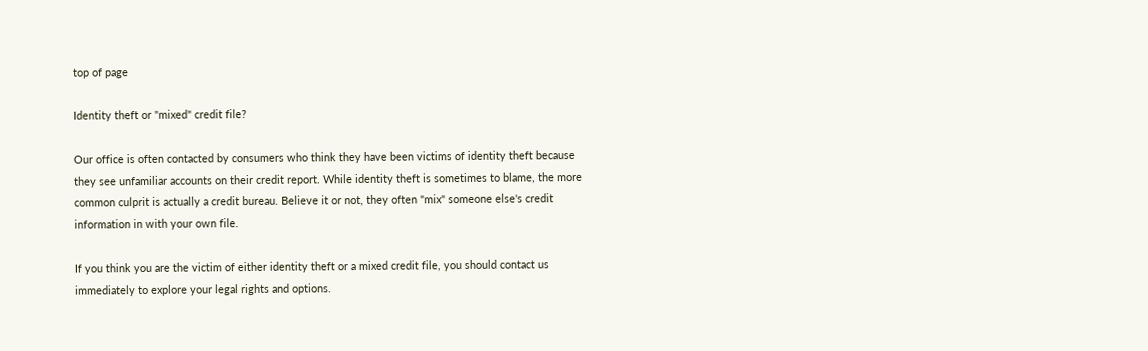top of page

Identity theft or "mixed" credit file?

Our office is often contacted by consumers who think they have been victims of identity theft because they see unfamiliar accounts on their credit report. While identity theft is sometimes to blame, the more common culprit is actually a credit bureau. Believe it or not, they often "mix" someone else's credit information in with your own file.

If you think you are the victim of either identity theft or a mixed credit file, you should contact us immediately to explore your legal rights and options.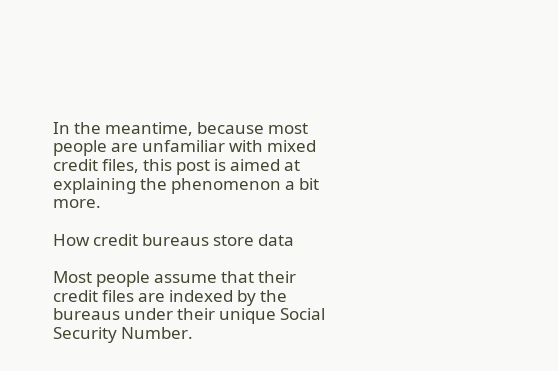In the meantime, because most people are unfamiliar with mixed credit files, this post is aimed at explaining the phenomenon a bit more.

How credit bureaus store data

Most people assume that their credit files are indexed by the bureaus under their unique Social Security Number.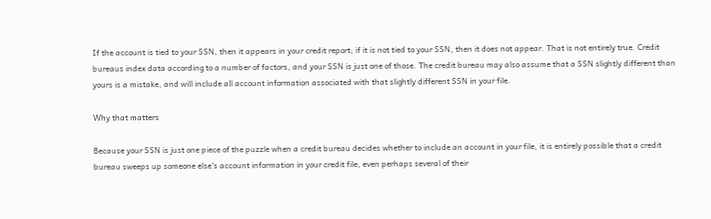If the account is tied to your SSN, then it appears in your credit report; if it is not tied to your SSN, then it does not appear. That is not entirely true. Credit bureaus index data according to a number of factors, and your SSN is just one of those. The credit bureau may also assume that a SSN slightly different than yours is a mistake, and will include all account information associated with that slightly different SSN in your file.

Why that matters

Because your SSN is just one piece of the puzzle when a credit bureau decides whether to include an account in your file, it is entirely possible that a credit bureau sweeps up someone else's account information in your credit file, even perhaps several of their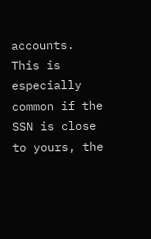accounts. This is especially common if the SSN is close to yours, the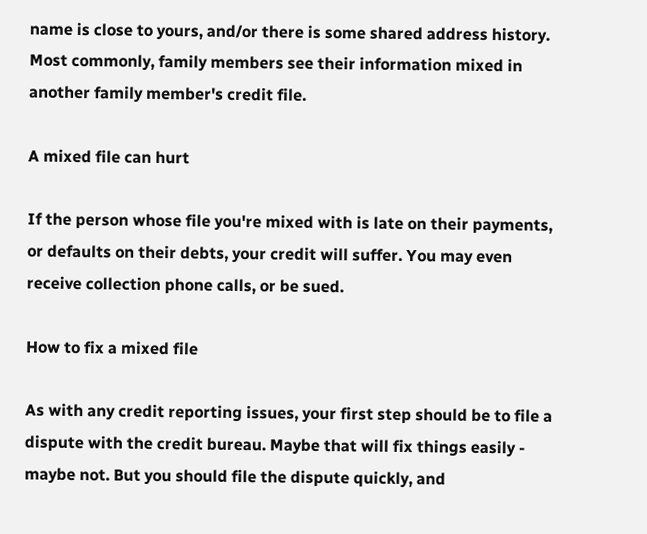name is close to yours, and/or there is some shared address history. Most commonly, family members see their information mixed in another family member's credit file.

A mixed file can hurt

If the person whose file you're mixed with is late on their payments, or defaults on their debts, your credit will suffer. You may even receive collection phone calls, or be sued.

How to fix a mixed file

As with any credit reporting issues, your first step should be to file a dispute with the credit bureau. Maybe that will fix things easily - maybe not. But you should file the dispute quickly, and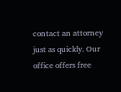contact an attorney just as quickly. Our office offers free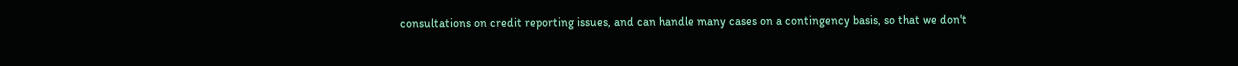consultations on credit reporting issues, and can handle many cases on a contingency basis, so that we don't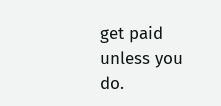get paid unless you do.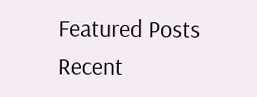Featured Posts
Recent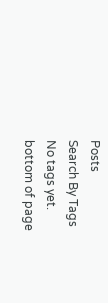Posts
Search By Tags
No tags yet.
bottom of page